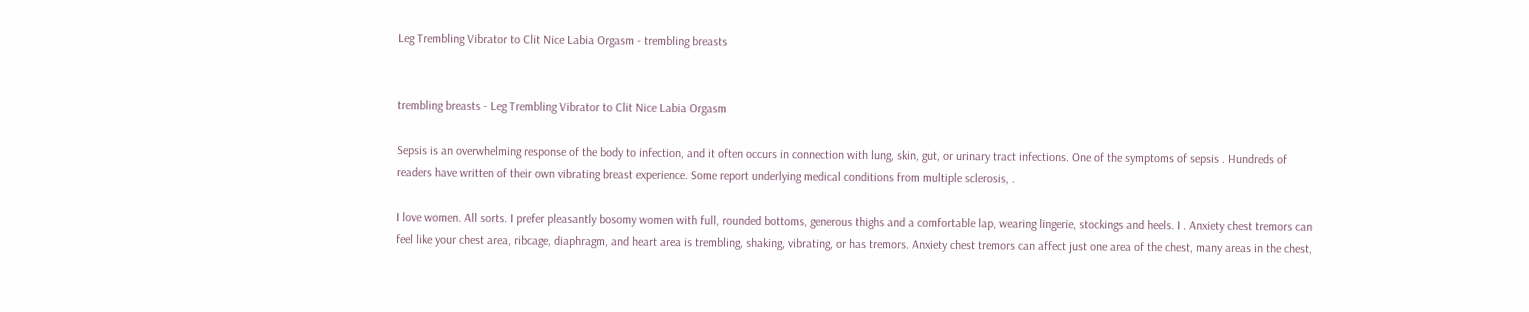Leg Trembling Vibrator to Clit Nice Labia Orgasm - trembling breasts


trembling breasts - Leg Trembling Vibrator to Clit Nice Labia Orgasm

Sepsis is an overwhelming response of the body to infection, and it often occurs in connection with lung, skin, gut, or urinary tract infections. One of the symptoms of sepsis . Hundreds of readers have written of their own vibrating breast experience. Some report underlying medical conditions from multiple sclerosis, .

I love women. All sorts. I prefer pleasantly bosomy women with full, rounded bottoms, generous thighs and a comfortable lap, wearing lingerie, stockings and heels. I . Anxiety chest tremors can feel like your chest area, ribcage, diaphragm, and heart area is trembling, shaking, vibrating, or has tremors. Anxiety chest tremors can affect just one area of the chest, many areas in the chest,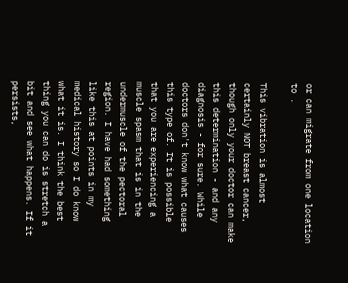or can migrate from one location to .

This vibration is almost certainly NOT breast cancer, though only your doctor can make this determination - and any diagnosis - for sure. While doctors don't know what causes this type of. It is possible that you are experiencing a muscle spasm that is in the undermuscle of the pectoral region. I have had something like this at points in my medical history so I do know what it is. I think the best thing you can do is stretch a bit and see what happens. If it persists,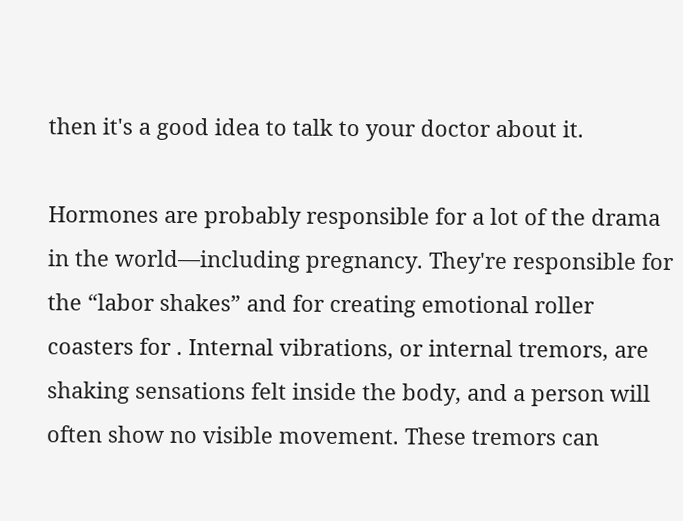then it's a good idea to talk to your doctor about it.

Hormones are probably responsible for a lot of the drama in the world—including pregnancy. They're responsible for the “labor shakes” and for creating emotional roller coasters for . Internal vibrations, or internal tremors, are shaking sensations felt inside the body, and a person will often show no visible movement. These tremors can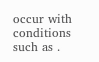occur with conditions such as .